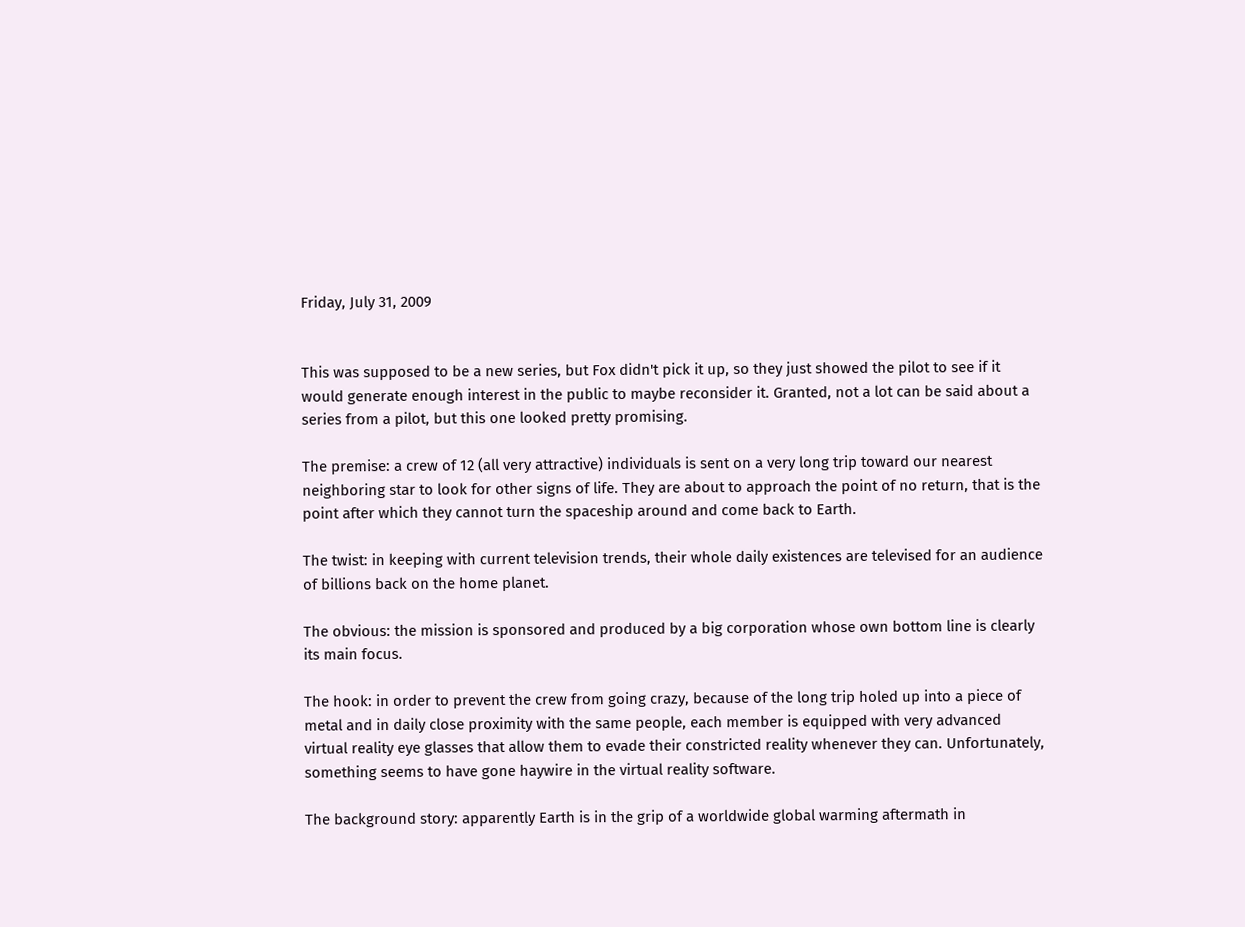Friday, July 31, 2009


This was supposed to be a new series, but Fox didn't pick it up, so they just showed the pilot to see if it would generate enough interest in the public to maybe reconsider it. Granted, not a lot can be said about a series from a pilot, but this one looked pretty promising.

The premise: a crew of 12 (all very attractive) individuals is sent on a very long trip toward our nearest neighboring star to look for other signs of life. They are about to approach the point of no return, that is the point after which they cannot turn the spaceship around and come back to Earth.

The twist: in keeping with current television trends, their whole daily existences are televised for an audience of billions back on the home planet.

The obvious: the mission is sponsored and produced by a big corporation whose own bottom line is clearly its main focus.

The hook: in order to prevent the crew from going crazy, because of the long trip holed up into a piece of metal and in daily close proximity with the same people, each member is equipped with very advanced virtual reality eye glasses that allow them to evade their constricted reality whenever they can. Unfortunately, something seems to have gone haywire in the virtual reality software.

The background story: apparently Earth is in the grip of a worldwide global warming aftermath in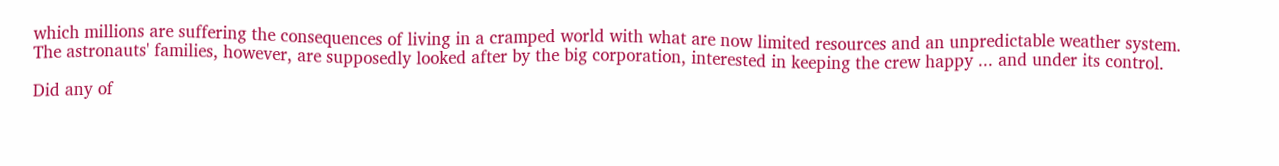which millions are suffering the consequences of living in a cramped world with what are now limited resources and an unpredictable weather system. The astronauts' families, however, are supposedly looked after by the big corporation, interested in keeping the crew happy ... and under its control.

Did any of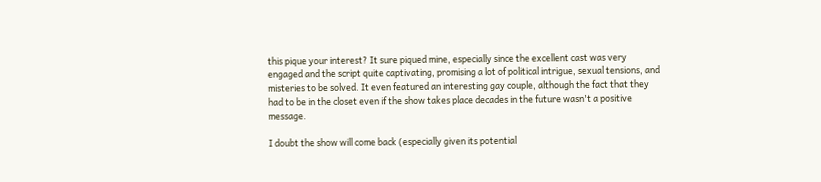this pique your interest? It sure piqued mine, especially since the excellent cast was very engaged and the script quite captivating, promising a lot of political intrigue, sexual tensions, and misteries to be solved. It even featured an interesting gay couple, although the fact that they had to be in the closet even if the show takes place decades in the future wasn't a positive message.

I doubt the show will come back (especially given its potential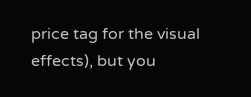price tag for the visual effects), but you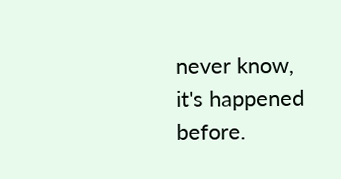never know, it's happened before.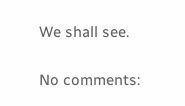We shall see.

No comments: